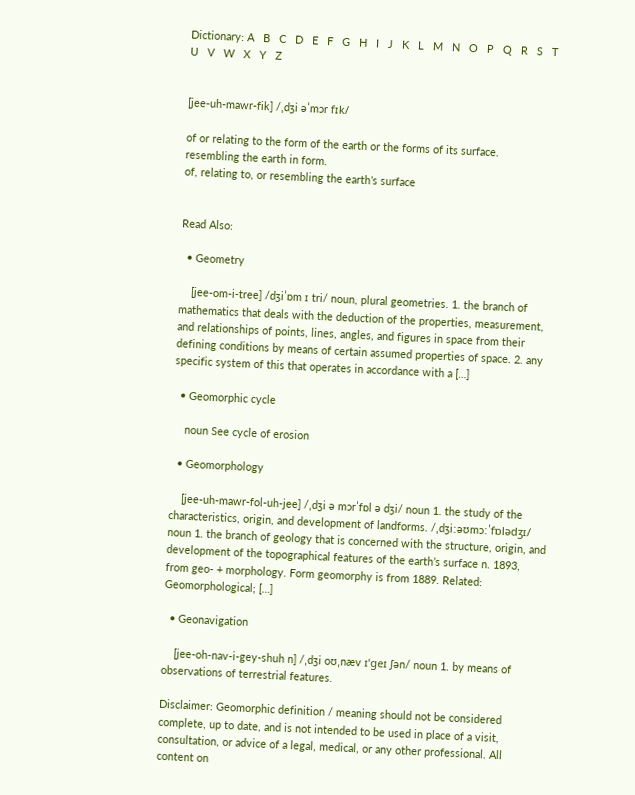Dictionary: A   B   C   D   E   F   G   H   I   J   K   L   M   N   O   P   Q   R   S   T   U   V   W   X   Y   Z


[jee-uh-mawr-fik] /ˌdʒi əˈmɔr fɪk/

of or relating to the form of the earth or the forms of its surface.
resembling the earth in form.
of, relating to, or resembling the earth’s surface


Read Also:

  • Geometry

    [jee-om-i-tree] /dʒiˈɒm ɪ tri/ noun, plural geometries. 1. the branch of mathematics that deals with the deduction of the properties, measurement, and relationships of points, lines, angles, and figures in space from their defining conditions by means of certain assumed properties of space. 2. any specific system of this that operates in accordance with a […]

  • Geomorphic cycle

    noun See cycle of erosion

  • Geomorphology

    [jee-uh-mawr-fol-uh-jee] /ˌdʒi ə mɔrˈfɒl ə dʒi/ noun 1. the study of the characteristics, origin, and development of landforms. /ˌdʒiːəʊmɔːˈfɒlədʒɪ/ noun 1. the branch of geology that is concerned with the structure, origin, and development of the topographical features of the earth’s surface n. 1893, from geo- + morphology. Form geomorphy is from 1889. Related: Geomorphological; […]

  • Geonavigation

    [jee-oh-nav-i-gey-shuh n] /ˌdʒi oʊˌnæv ɪˈgeɪ ʃən/ noun 1. by means of observations of terrestrial features.

Disclaimer: Geomorphic definition / meaning should not be considered complete, up to date, and is not intended to be used in place of a visit, consultation, or advice of a legal, medical, or any other professional. All content on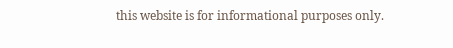this website is for informational purposes only.